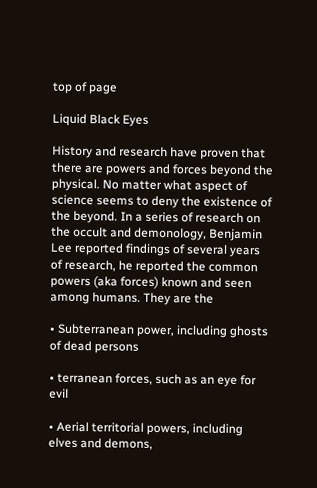top of page

Liquid Black Eyes

History and research have proven that there are powers and forces beyond the physical. No matter what aspect of science seems to deny the existence of the beyond. In a series of research on the occult and demonology, Benjamin Lee reported findings of several years of research, he reported the common powers (aka forces) known and seen among humans. They are the

• Subterranean power, including ghosts of dead persons

• terranean forces, such as an eye for evil

• Aerial territorial powers, including elves and demons,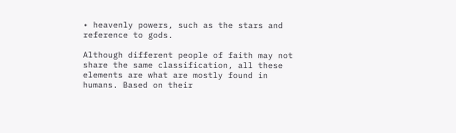• heavenly powers, such as the stars and reference to gods.

Although different people of faith may not share the same classification, all these elements are what are mostly found in humans. Based on their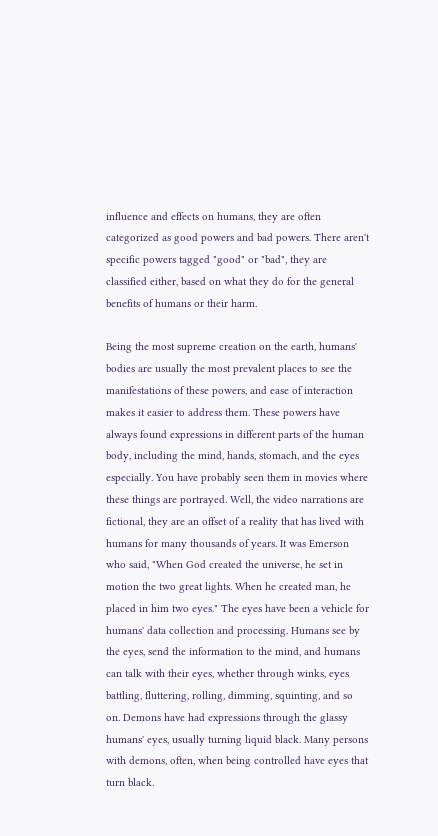influence and effects on humans, they are often categorized as good powers and bad powers. There aren't specific powers tagged "good" or "bad", they are classified either, based on what they do for the general benefits of humans or their harm.

Being the most supreme creation on the earth, humans' bodies are usually the most prevalent places to see the manifestations of these powers, and ease of interaction makes it easier to address them. These powers have always found expressions in different parts of the human body, including the mind, hands, stomach, and the eyes especially. You have probably seen them in movies where these things are portrayed. Well, the video narrations are fictional, they are an offset of a reality that has lived with humans for many thousands of years. It was Emerson who said, "When God created the universe, he set in motion the two great lights. When he created man, he placed in him two eyes." The eyes have been a vehicle for humans' data collection and processing. Humans see by the eyes, send the information to the mind, and humans can talk with their eyes, whether through winks, eyes battling, fluttering, rolling, dimming, squinting, and so on. Demons have had expressions through the glassy humans' eyes, usually turning liquid black. Many persons with demons, often, when being controlled have eyes that turn black.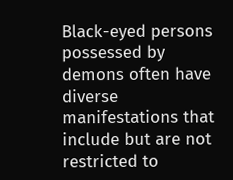Black-eyed persons possessed by demons often have diverse manifestations that include but are not restricted to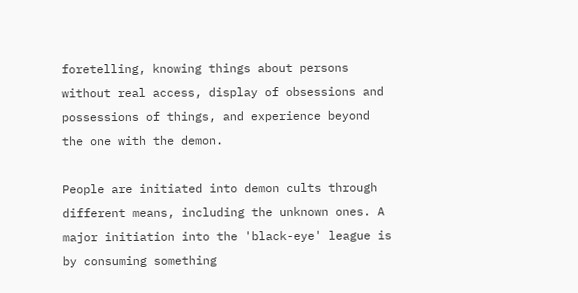foretelling, knowing things about persons without real access, display of obsessions and possessions of things, and experience beyond the one with the demon.

People are initiated into demon cults through different means, including the unknown ones. A major initiation into the 'black-eye' league is by consuming something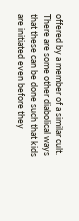offered by a member of a similar cult. There are some other diabolical ways that these can be done such that kids are initiated even before they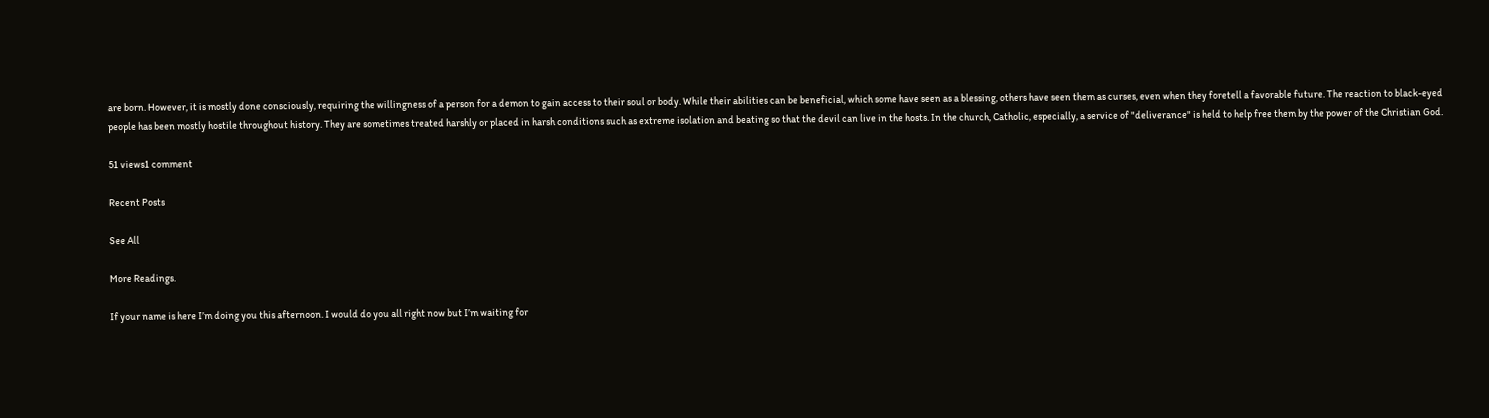are born. However, it is mostly done consciously, requiring the willingness of a person for a demon to gain access to their soul or body. While their abilities can be beneficial, which some have seen as a blessing, others have seen them as curses, even when they foretell a favorable future. The reaction to black-eyed people has been mostly hostile throughout history. They are sometimes treated harshly or placed in harsh conditions such as extreme isolation and beating so that the devil can live in the hosts. In the church, Catholic, especially, a service of "deliverance" is held to help free them by the power of the Christian God.

51 views1 comment

Recent Posts

See All

More Readings.

If your name is here I’m doing you this afternoon. I would do you all right now but I’m waiting for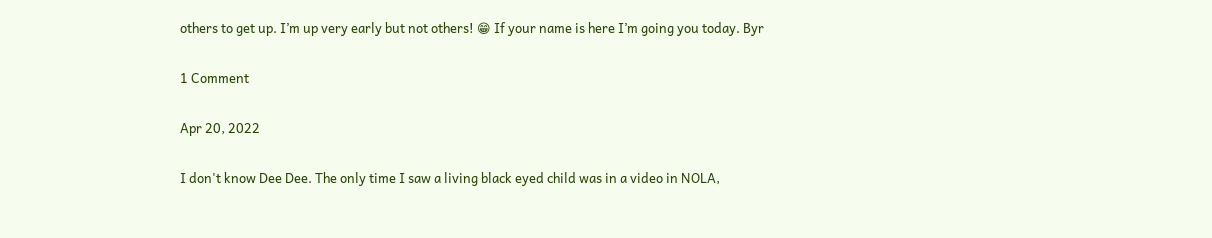others to get up. I’m up very early but not others! 😁 If your name is here I’m going you today. Byr

1 Comment

Apr 20, 2022

I don't know Dee Dee. The only time I saw a living black eyed child was in a video in NOLA,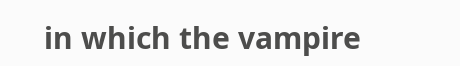in which the vampire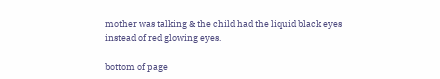mother was talking & the child had the liquid black eyes instead of red glowing eyes.

bottom of page